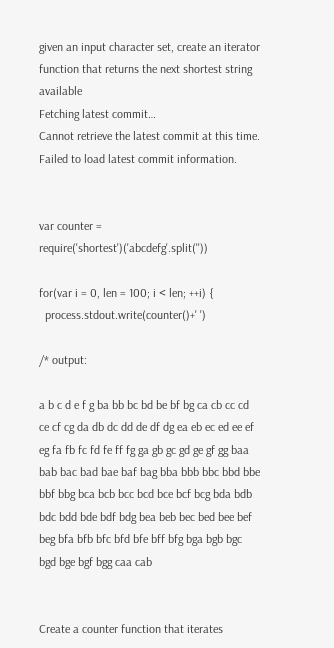given an input character set, create an iterator function that returns the next shortest string available
Fetching latest commit…
Cannot retrieve the latest commit at this time.
Failed to load latest commit information.


var counter = require('shortest')('abcdefg'.split(''))

for(var i = 0, len = 100; i < len; ++i) {
  process.stdout.write(counter()+' ')

/* output:

a b c d e f g ba bb bc bd be bf bg ca cb cc cd ce cf cg da db dc dd de df dg ea eb ec ed ee ef eg fa fb fc fd fe ff fg ga gb gc gd ge gf gg baa bab bac bad bae baf bag bba bbb bbc bbd bbe bbf bbg bca bcb bcc bcd bce bcf bcg bda bdb bdc bdd bde bdf bdg bea beb bec bed bee bef beg bfa bfb bfc bfd bfe bff bfg bga bgb bgc bgd bge bgf bgg caa cab


Create a counter function that iterates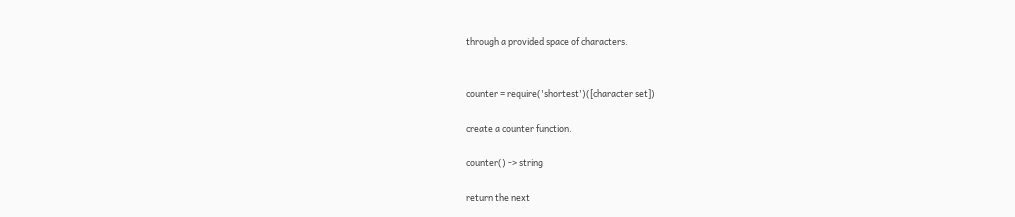through a provided space of characters.


counter = require('shortest')([character set])

create a counter function.

counter() -> string

return the next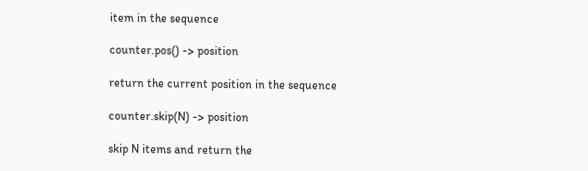item in the sequence

counter.pos() -> position

return the current position in the sequence

counter.skip(N) -> position

skip N items and return the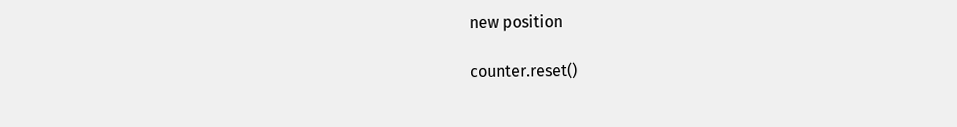new position

counter.reset()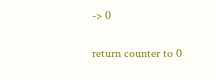-> 0

return counter to 0